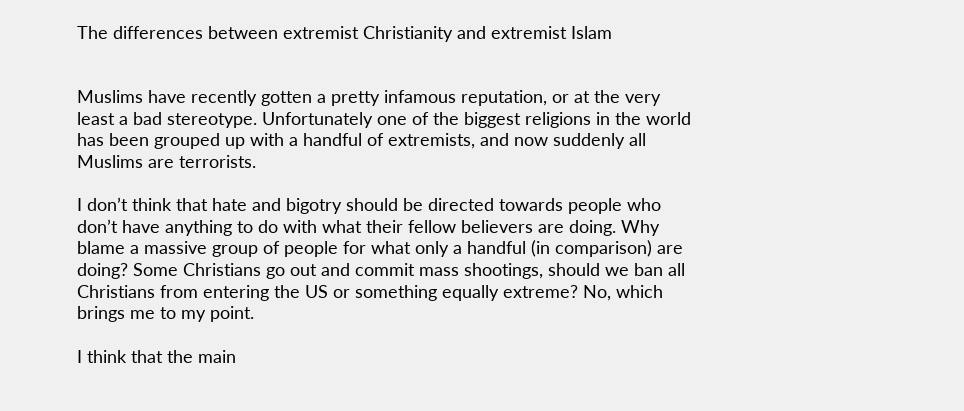The differences between extremist Christianity and extremist Islam


Muslims have recently gotten a pretty infamous reputation, or at the very least a bad stereotype. Unfortunately one of the biggest religions in the world has been grouped up with a handful of extremists, and now suddenly all Muslims are terrorists.

I don’t think that hate and bigotry should be directed towards people who don’t have anything to do with what their fellow believers are doing. Why blame a massive group of people for what only a handful (in comparison) are doing? Some Christians go out and commit mass shootings, should we ban all Christians from entering the US or something equally extreme? No, which brings me to my point.

I think that the main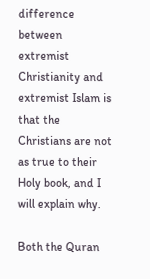difference between extremist Christianity and extremist Islam is that the Christians are not as true to their Holy book, and I will explain why.

Both the Quran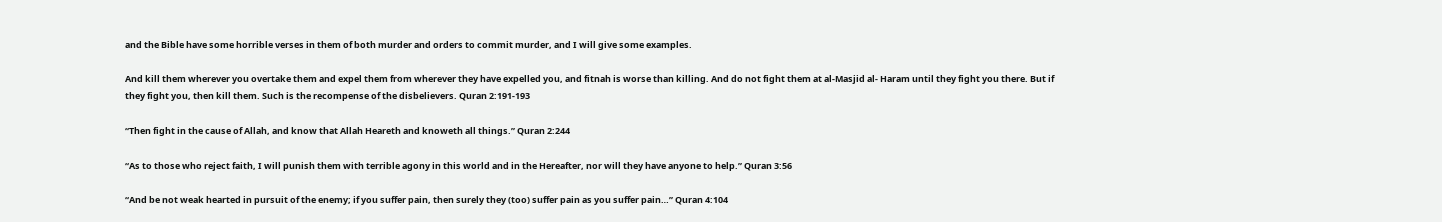and the Bible have some horrible verses in them of both murder and orders to commit murder, and I will give some examples.

And kill them wherever you overtake them and expel them from wherever they have expelled you, and fitnah is worse than killing. And do not fight them at al-Masjid al- Haram until they fight you there. But if they fight you, then kill them. Such is the recompense of the disbelievers. Quran 2:191-193

“Then fight in the cause of Allah, and know that Allah Heareth and knoweth all things.” Quran 2:244

“As to those who reject faith, I will punish them with terrible agony in this world and in the Hereafter, nor will they have anyone to help.” Quran 3:56

“And be not weak hearted in pursuit of the enemy; if you suffer pain, then surely they (too) suffer pain as you suffer pain…” Quran 4:104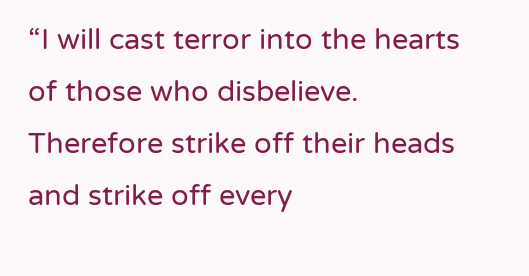“I will cast terror into the hearts of those who disbelieve. Therefore strike off their heads and strike off every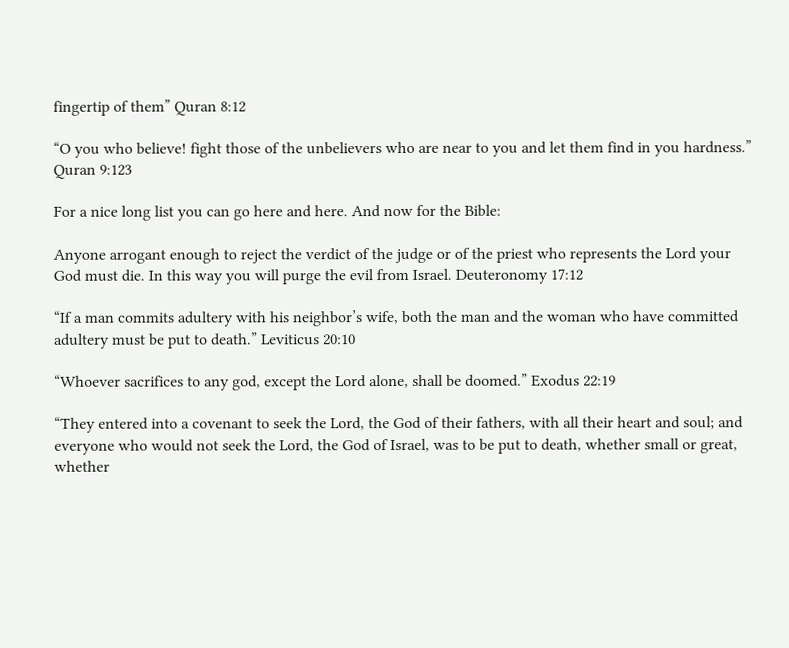fingertip of them” Quran 8:12

“O you who believe! fight those of the unbelievers who are near to you and let them find in you hardness.” Quran 9:123

For a nice long list you can go here and here. And now for the Bible:

Anyone arrogant enough to reject the verdict of the judge or of the priest who represents the Lord your God must die. In this way you will purge the evil from Israel. Deuteronomy 17:12

“If a man commits adultery with his neighbor’s wife, both the man and the woman who have committed adultery must be put to death.” Leviticus 20:10

“Whoever sacrifices to any god, except the Lord alone, shall be doomed.” Exodus 22:19

“They entered into a covenant to seek the Lord, the God of their fathers, with all their heart and soul; and everyone who would not seek the Lord, the God of Israel, was to be put to death, whether small or great, whether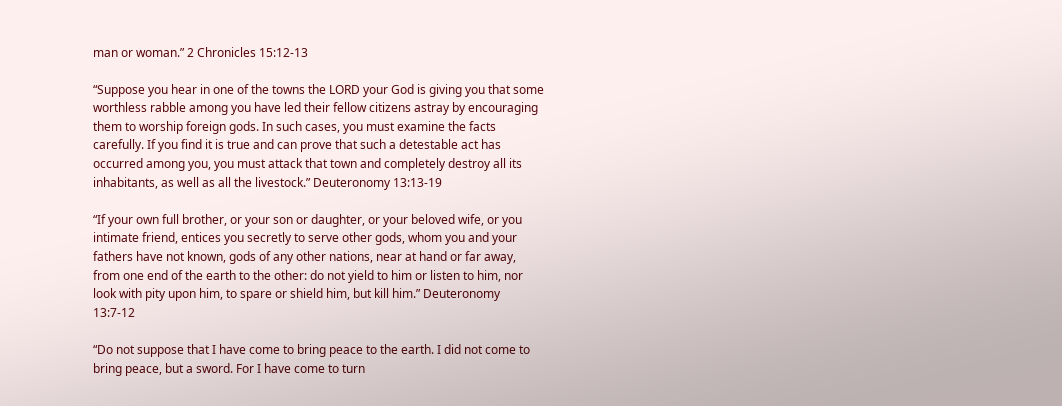man or woman.” 2 Chronicles 15:12-13

“Suppose you hear in one of the towns the LORD your God is giving you that some worthless rabble among you have led their fellow citizens astray by encouraging them to worship foreign gods. In such cases, you must examine the facts carefully. If you find it is true and can prove that such a detestable act has occurred among you, you must attack that town and completely destroy all its inhabitants, as well as all the livestock.” Deuteronomy 13:13-19

“If your own full brother, or your son or daughter, or your beloved wife, or you intimate friend, entices you secretly to serve other gods, whom you and your fathers have not known, gods of any other nations, near at hand or far away, from one end of the earth to the other: do not yield to him or listen to him, nor look with pity upon him, to spare or shield him, but kill him.” Deuteronomy 13:7-12

“Do not suppose that I have come to bring peace to the earth. I did not come to bring peace, but a sword. For I have come to turn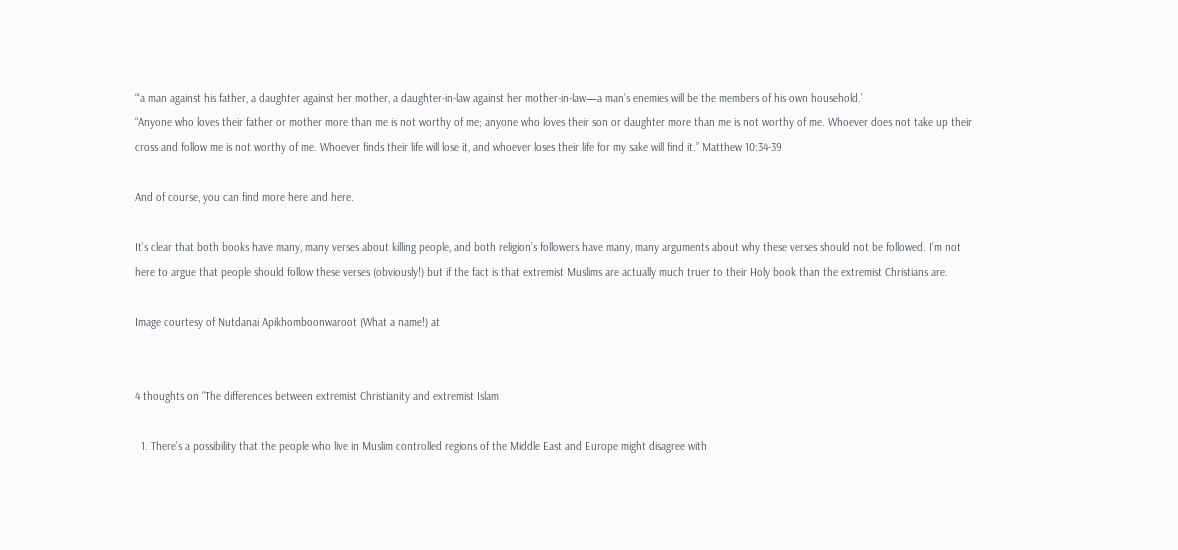“‘a man against his father, a daughter against her mother, a daughter-in-law against her mother-in-law—a man’s enemies will be the members of his own household.’
“Anyone who loves their father or mother more than me is not worthy of me; anyone who loves their son or daughter more than me is not worthy of me. Whoever does not take up their cross and follow me is not worthy of me. Whoever finds their life will lose it, and whoever loses their life for my sake will find it.” Matthew 10:34-39

And of course, you can find more here and here.

It’s clear that both books have many, many verses about killing people, and both religion’s followers have many, many arguments about why these verses should not be followed. I’m not here to argue that people should follow these verses (obviously!) but if the fact is that extremist Muslims are actually much truer to their Holy book than the extremist Christians are.

Image courtesy of Nutdanai Apikhomboonwaroot (What a name!) at


4 thoughts on “The differences between extremist Christianity and extremist Islam

  1. There’s a possibility that the people who live in Muslim controlled regions of the Middle East and Europe might disagree with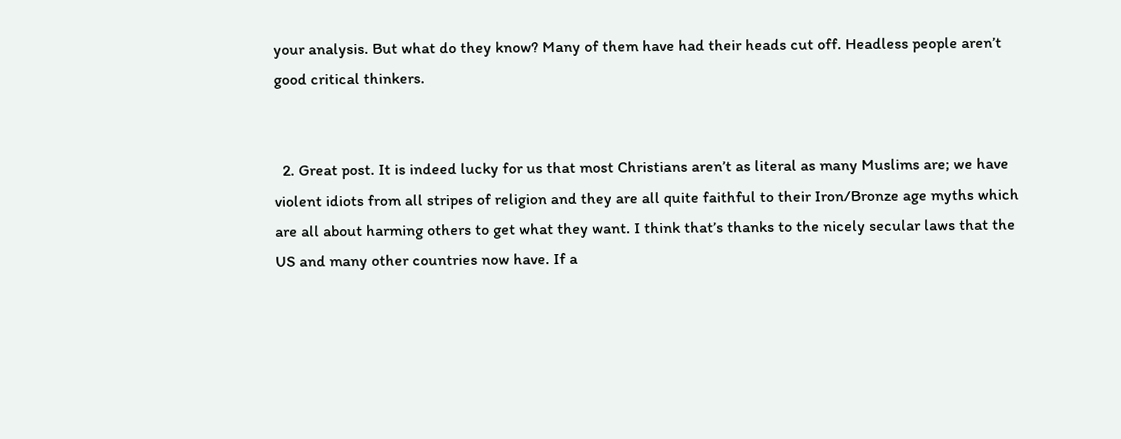your analysis. But what do they know? Many of them have had their heads cut off. Headless people aren’t good critical thinkers.


  2. Great post. It is indeed lucky for us that most Christians aren’t as literal as many Muslims are; we have violent idiots from all stripes of religion and they are all quite faithful to their Iron/Bronze age myths which are all about harming others to get what they want. I think that’s thanks to the nicely secular laws that the US and many other countries now have. If a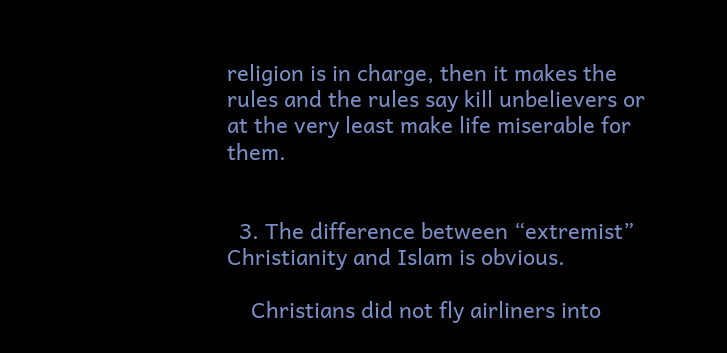religion is in charge, then it makes the rules and the rules say kill unbelievers or at the very least make life miserable for them.


  3. The difference between “extremist” Christianity and Islam is obvious.

    Christians did not fly airliners into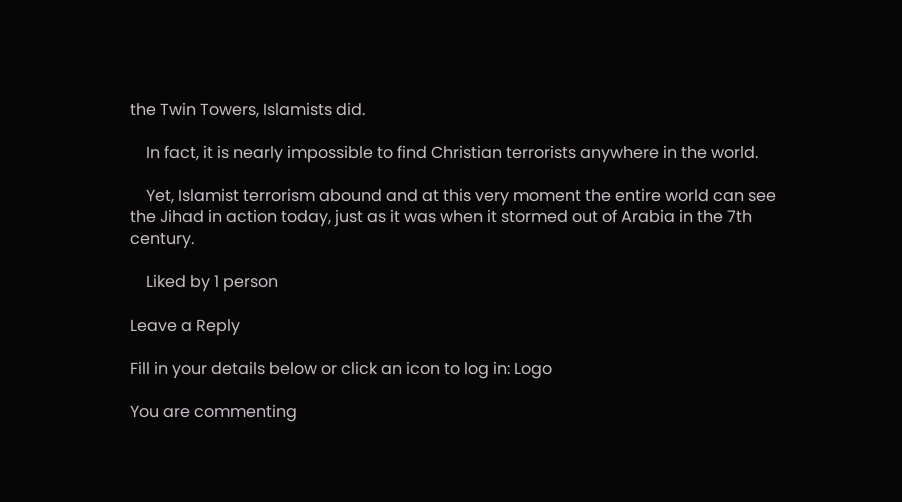the Twin Towers, Islamists did.

    In fact, it is nearly impossible to find Christian terrorists anywhere in the world.

    Yet, Islamist terrorism abound and at this very moment the entire world can see the Jihad in action today, just as it was when it stormed out of Arabia in the 7th century.

    Liked by 1 person

Leave a Reply

Fill in your details below or click an icon to log in: Logo

You are commenting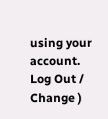using your account. Log Out / Change )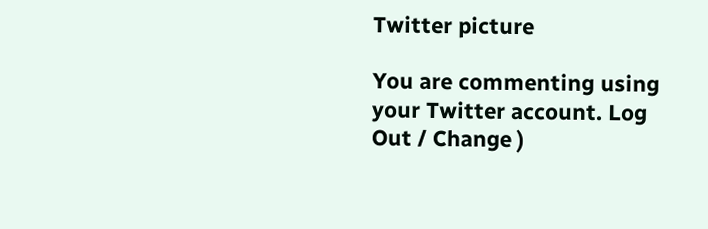Twitter picture

You are commenting using your Twitter account. Log Out / Change )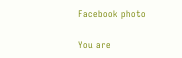Facebook photo

You are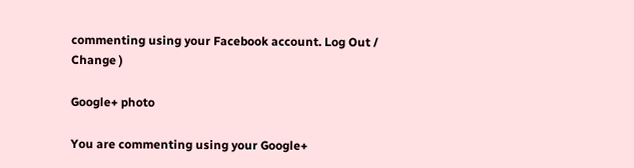commenting using your Facebook account. Log Out / Change )

Google+ photo

You are commenting using your Google+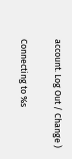account. Log Out / Change )

Connecting to %s